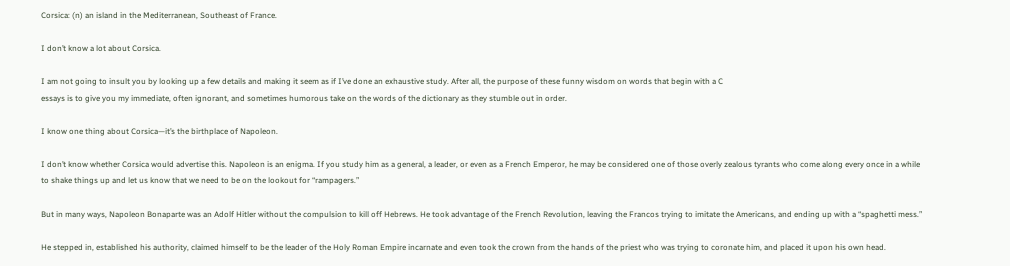Corsica: (n) an island in the Mediterranean, Southeast of France.

I don’t know a lot about Corsica.

I am not going to insult you by looking up a few details and making it seem as if I’ve done an exhaustive study. After all, the purpose of these funny wisdom on words that begin with a C
essays is to give you my immediate, often ignorant, and sometimes humorous take on the words of the dictionary as they stumble out in order.

I know one thing about Corsica—it’s the birthplace of Napoleon.

I don’t know whether Corsica would advertise this. Napoleon is an enigma. If you study him as a general, a leader, or even as a French Emperor, he may be considered one of those overly zealous tyrants who come along every once in a while to shake things up and let us know that we need to be on the lookout for “rampagers.”

But in many ways, Napoleon Bonaparte was an Adolf Hitler without the compulsion to kill off Hebrews. He took advantage of the French Revolution, leaving the Francos trying to imitate the Americans, and ending up with a “spaghetti mess.”

He stepped in, established his authority, claimed himself to be the leader of the Holy Roman Empire incarnate and even took the crown from the hands of the priest who was trying to coronate him, and placed it upon his own head.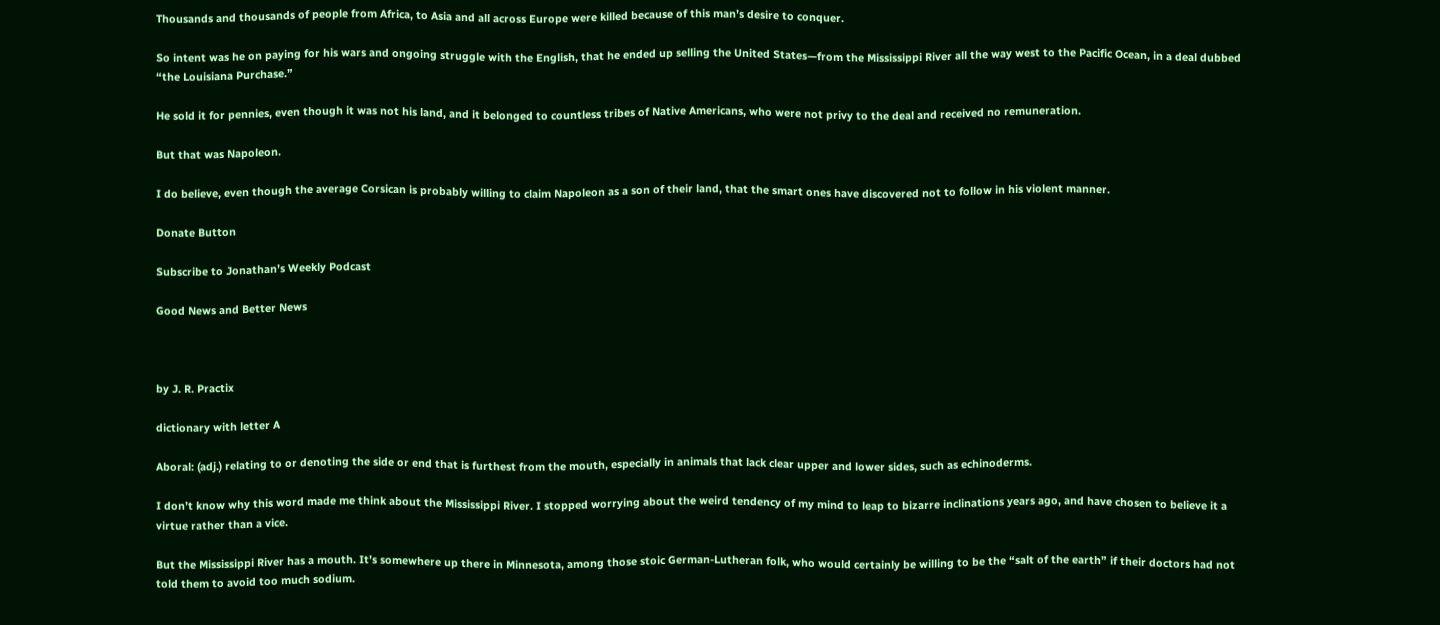Thousands and thousands of people from Africa, to Asia and all across Europe were killed because of this man’s desire to conquer.

So intent was he on paying for his wars and ongoing struggle with the English, that he ended up selling the United States—from the Mississippi River all the way west to the Pacific Ocean, in a deal dubbed “the Louisiana Purchase.”

He sold it for pennies, even though it was not his land, and it belonged to countless tribes of Native Americans, who were not privy to the deal and received no remuneration.

But that was Napoleon.

I do believe, even though the average Corsican is probably willing to claim Napoleon as a son of their land, that the smart ones have discovered not to follow in his violent manner.

Donate Button

Subscribe to Jonathan’s Weekly Podcast

Good News and Better News



by J. R. Practix

dictionary with letter A

Aboral: (adj.) relating to or denoting the side or end that is furthest from the mouth, especially in animals that lack clear upper and lower sides, such as echinoderms.

I don’t know why this word made me think about the Mississippi River. I stopped worrying about the weird tendency of my mind to leap to bizarre inclinations years ago, and have chosen to believe it a virtue rather than a vice.

But the Mississippi River has a mouth. It’s somewhere up there in Minnesota, among those stoic German-Lutheran folk, who would certainly be willing to be the “salt of the earth” if their doctors had not told them to avoid too much sodium.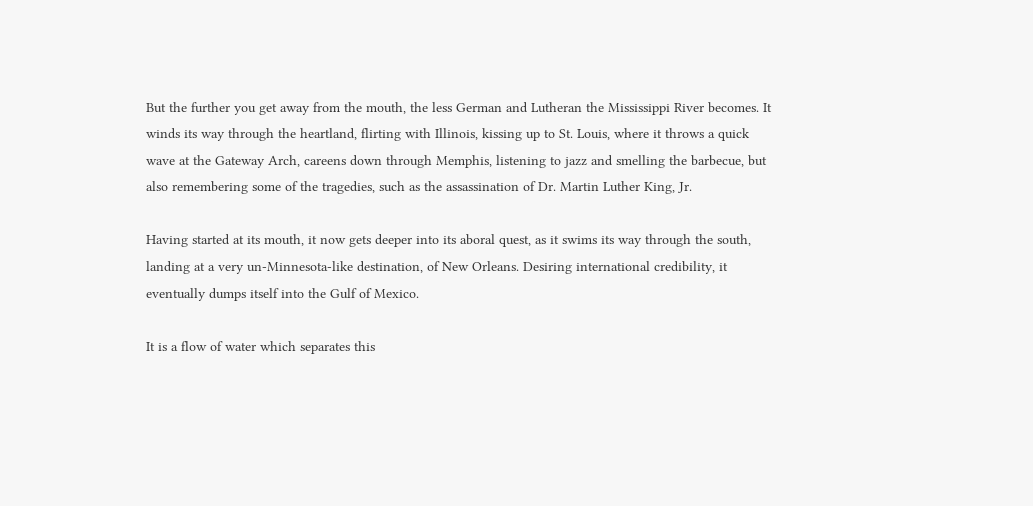But the further you get away from the mouth, the less German and Lutheran the Mississippi River becomes. It winds its way through the heartland, flirting with Illinois, kissing up to St. Louis, where it throws a quick wave at the Gateway Arch, careens down through Memphis, listening to jazz and smelling the barbecue, but also remembering some of the tragedies, such as the assassination of Dr. Martin Luther King, Jr.

Having started at its mouth, it now gets deeper into its aboral quest, as it swims its way through the south, landing at a very un-Minnesota-like destination, of New Orleans. Desiring international credibility, it eventually dumps itself into the Gulf of Mexico.

It is a flow of water which separates this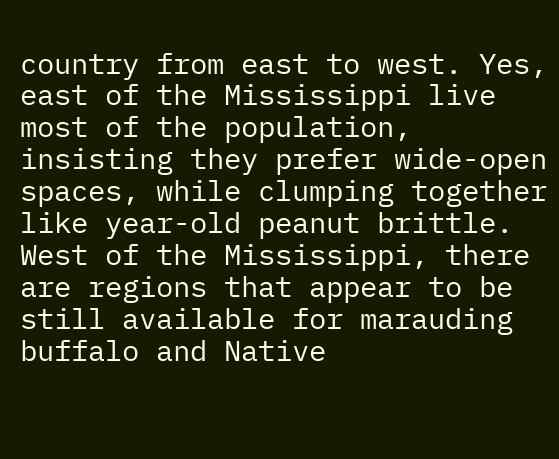country from east to west. Yes, east of the Mississippi live most of the population, insisting they prefer wide-open spaces, while clumping together like year-old peanut brittle. West of the Mississippi, there are regions that appear to be still available for marauding buffalo and Native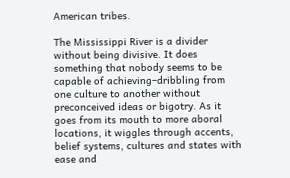American tribes.

The Mississippi River is a divider without being divisive. It does something that nobody seems to be capable of achieving–dribbling from one culture to another without preconceived ideas or bigotry. As it goes from its mouth to more aboral locations, it wiggles through accents, belief systems, cultures and states with ease and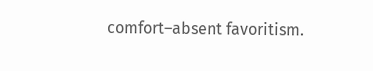comfort–absent favoritism.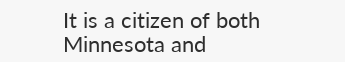It is a citizen of both Minnesota and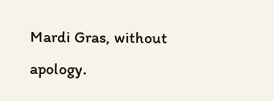Mardi Gras, without apology.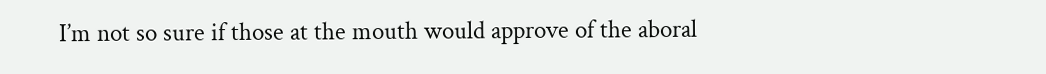I’m not so sure if those at the mouth would approve of the aboral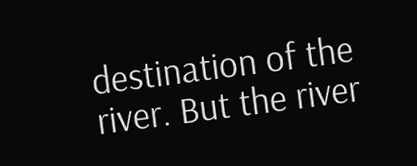destination of the river. But the river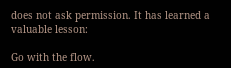does not ask permission. It has learned a valuable lesson:

Go with the flow.